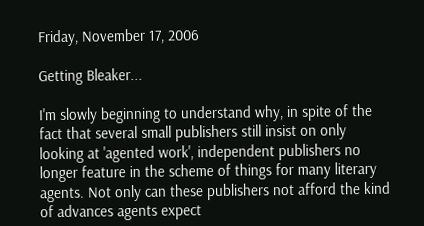Friday, November 17, 2006

Getting Bleaker...

I'm slowly beginning to understand why, in spite of the fact that several small publishers still insist on only looking at 'agented work', independent publishers no longer feature in the scheme of things for many literary agents. Not only can these publishers not afford the kind of advances agents expect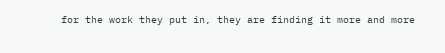for the work they put in, they are finding it more and more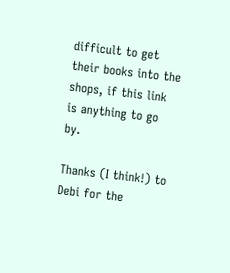difficult to get their books into the shops, if this link is anything to go by.

Thanks (I think!) to Debi for the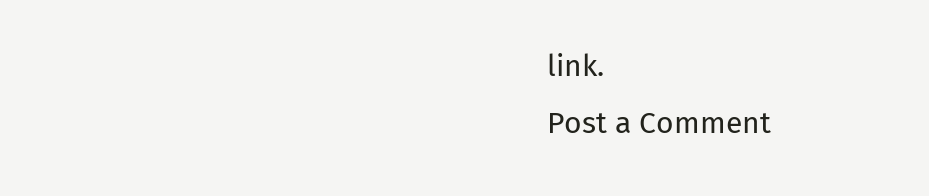link.
Post a Comment